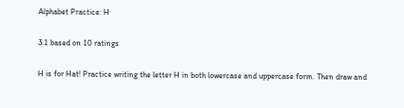Alphabet Practice: H

3.1 based on 10 ratings

H is for Hat! Practice writing the letter H in both lowercase and uppercase form. Then draw and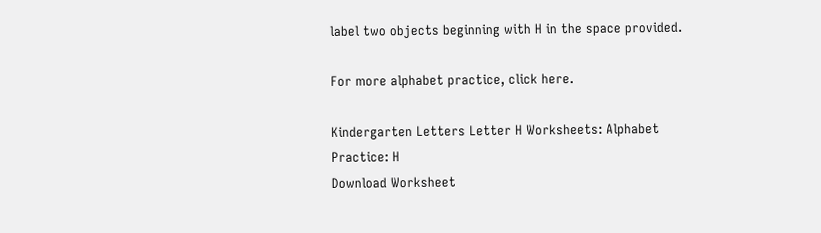label two objects beginning with H in the space provided.

For more alphabet practice, click here.

Kindergarten Letters Letter H Worksheets: Alphabet Practice: H
Download Worksheet